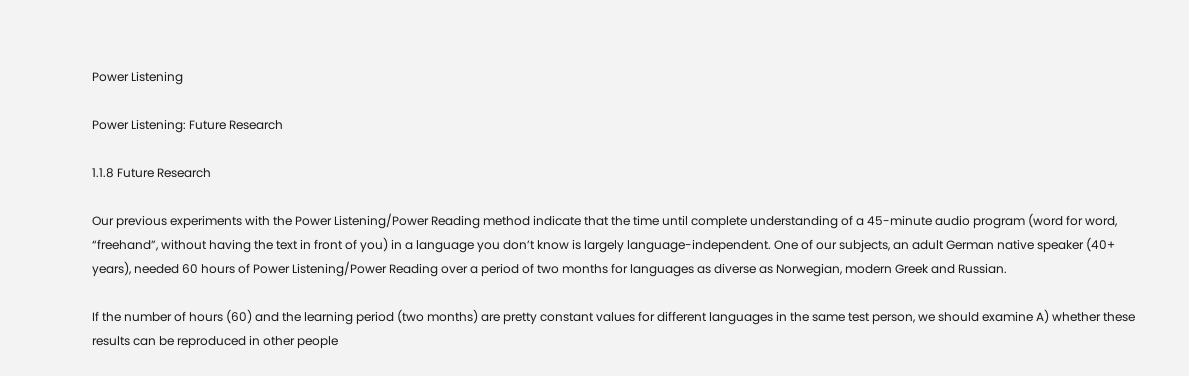Power Listening

Power Listening: Future Research

1.1.8 Future Research

Our previous experiments with the Power Listening/Power Reading method indicate that the time until complete understanding of a 45-minute audio program (word for word, “freehand”, without having the text in front of you) in a language you don’t know is largely language-independent. One of our subjects, an adult German native speaker (40+ years), needed 60 hours of Power Listening/Power Reading over a period of two months for languages as diverse as Norwegian, modern Greek and Russian.

If the number of hours (60) and the learning period (two months) are pretty constant values for different languages in the same test person, we should examine A) whether these results can be reproduced in other people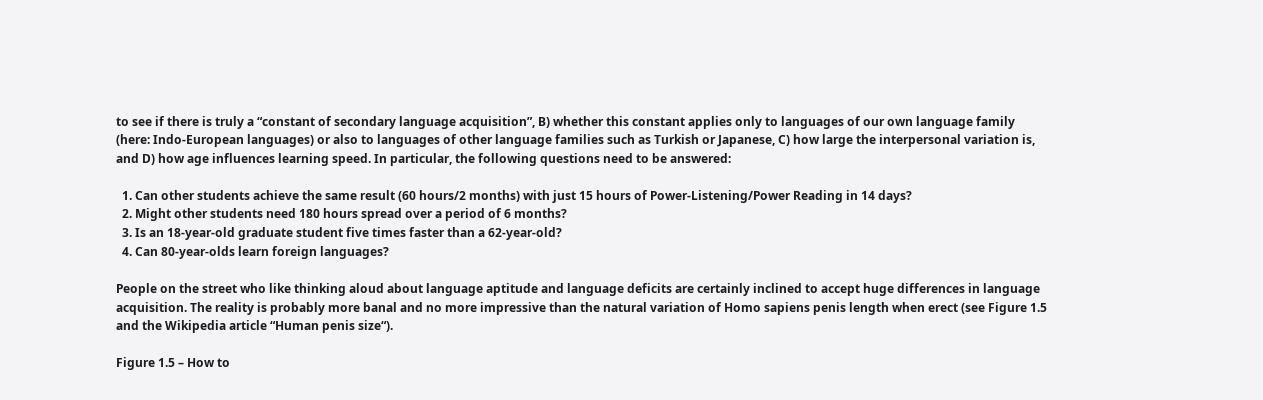to see if there is truly a “constant of secondary language acquisition”, B) whether this constant applies only to languages of our own language family (here: Indo-European languages) or also to languages of other language families such as Turkish or Japanese, C) how large the interpersonal variation is, and D) how age influences learning speed. In particular, the following questions need to be answered:

  1. Can other students achieve the same result (60 hours/2 months) with just 15 hours of Power-Listening/Power Reading in 14 days?
  2. Might other students need 180 hours spread over a period of 6 months?
  3. Is an 18-year-old graduate student five times faster than a 62-year-old?
  4. Can 80-year-olds learn foreign languages?

People on the street who like thinking aloud about language aptitude and language deficits are certainly inclined to accept huge differences in language acquisition. The reality is probably more banal and no more impressive than the natural variation of Homo sapiens penis length when erect (see Figure 1.5 and the Wikipedia article “Human penis size“).

Figure 1.5 – How to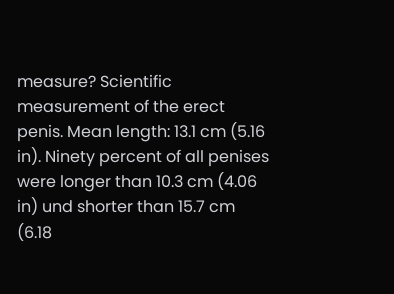measure? Scientific measurement of the erect penis. Mean length: 13.1 cm (5.16 in). Ninety percent of all penises were longer than 10.3 cm (4.06 in) und shorter than 15.7 cm (6.18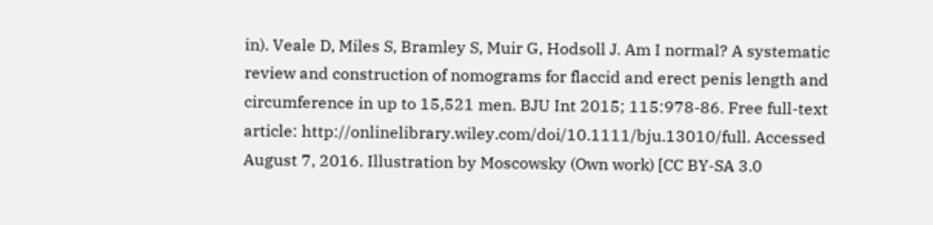in). Veale D, Miles S, Bramley S, Muir G, Hodsoll J. Am I normal? A systematic review and construction of nomograms for flaccid and erect penis length and circumference in up to 15,521 men. BJU Int 2015; 115:978-86. Free full-text article: http://onlinelibrary.wiley.com/doi/10.1111/bju.13010/full. Accessed August 7, 2016. Illustration by Moscowsky (Own work) [CC BY-SA 3.0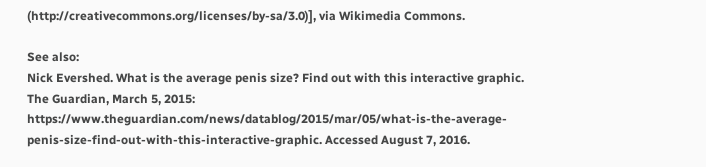(http://creativecommons.org/licenses/by-sa/3.0)], via Wikimedia Commons.

See also:
Nick Evershed. What is the average penis size? Find out with this interactive graphic. The Guardian, March 5, 2015: https://www.theguardian.com/news/datablog/2015/mar/05/what-is-the-average-penis-size-find-out-with-this-interactive-graphic. Accessed August 7, 2016.